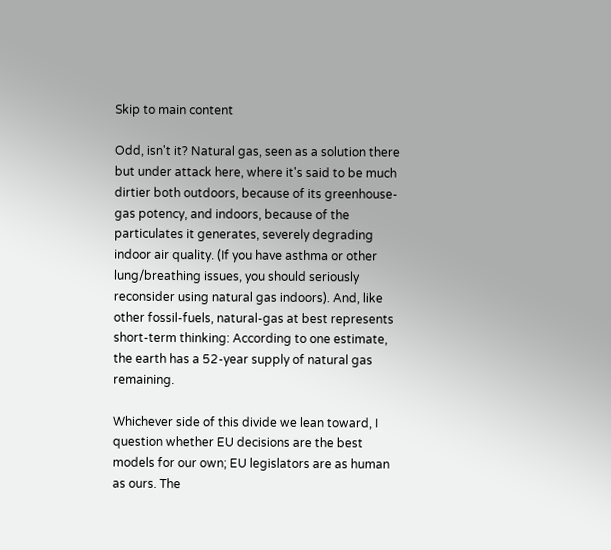Skip to main content

Odd, isn't it? Natural gas, seen as a solution there but under attack here, where it's said to be much dirtier both outdoors, because of its greenhouse-gas potency, and indoors, because of the particulates it generates, severely degrading indoor air quality. (If you have asthma or other lung/breathing issues, you should seriously reconsider using natural gas indoors). And, like other fossil-fuels, natural-gas at best represents short-term thinking: According to one estimate, the earth has a 52-year supply of natural gas remaining.

Whichever side of this divide we lean toward, I question whether EU decisions are the best models for our own; EU legislators are as human as ours. The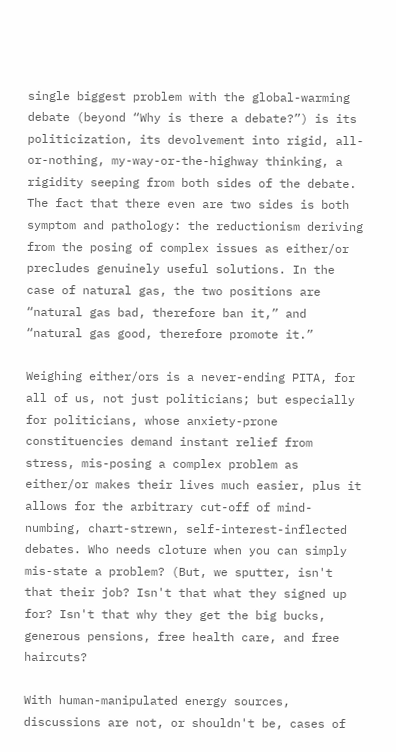single biggest problem with the global-warming debate (beyond “Why is there a debate?”) is its politicization, its devolvement into rigid, all-or-nothing, my-way-or-the-highway thinking, a rigidity seeping from both sides of the debate. The fact that there even are two sides is both symptom and pathology: the reductionism deriving from the posing of complex issues as either/or precludes genuinely useful solutions. In the case of natural gas, the two positions are “natural gas bad, therefore ban it,” and “natural gas good, therefore promote it.”

Weighing either/ors is a never-ending PITA, for all of us, not just politicians; but especially for politicians, whose anxiety-prone constituencies demand instant relief from stress, mis-posing a complex problem as either/or makes their lives much easier, plus it allows for the arbitrary cut-off of mind-numbing, chart-strewn, self-interest-inflected debates. Who needs cloture when you can simply mis-state a problem? (But, we sputter, isn't that their job? Isn't that what they signed up for? Isn't that why they get the big bucks, generous pensions, free health care, and free haircuts?

With human-manipulated energy sources, discussions are not, or shouldn't be, cases of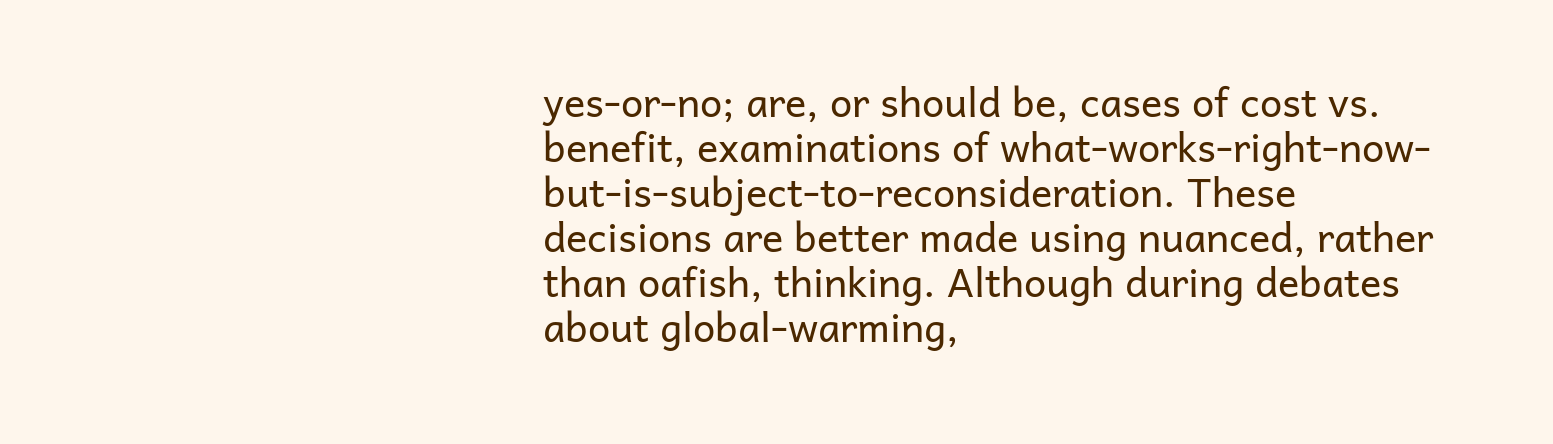yes-or-no; are, or should be, cases of cost vs. benefit, examinations of what-works-right-now-but-is-subject-to-reconsideration. These decisions are better made using nuanced, rather than oafish, thinking. Although during debates about global-warming,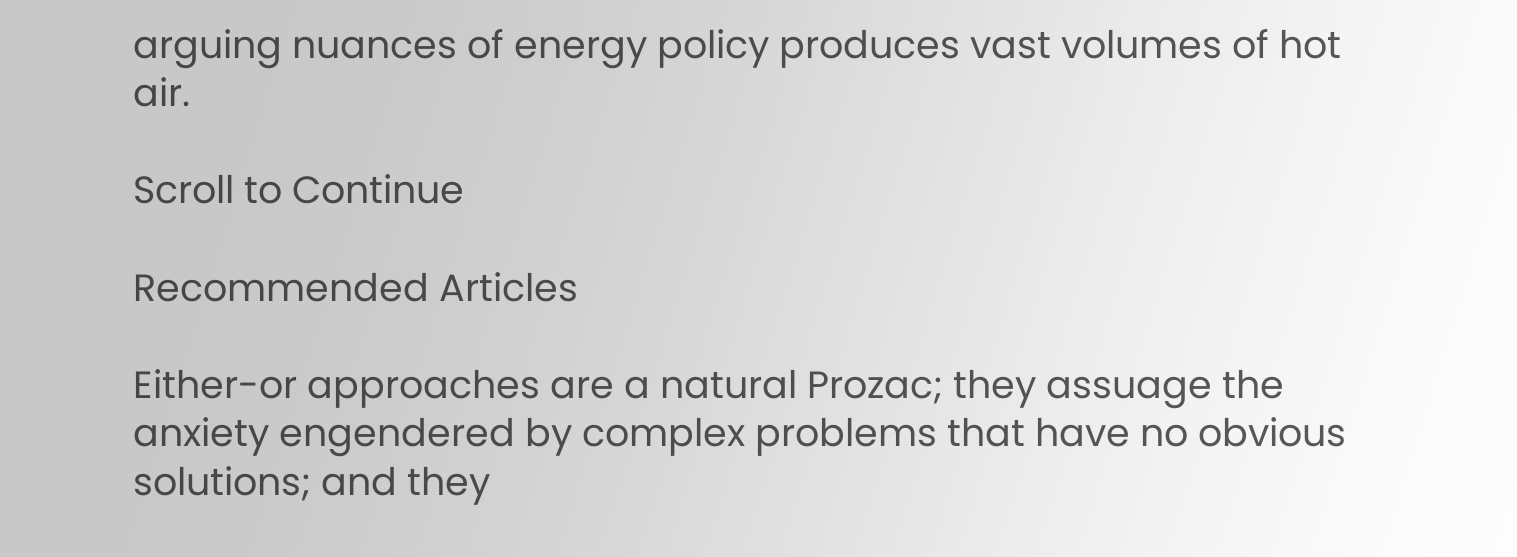arguing nuances of energy policy produces vast volumes of hot air.

Scroll to Continue

Recommended Articles

Either-or approaches are a natural Prozac; they assuage the anxiety engendered by complex problems that have no obvious solutions; and they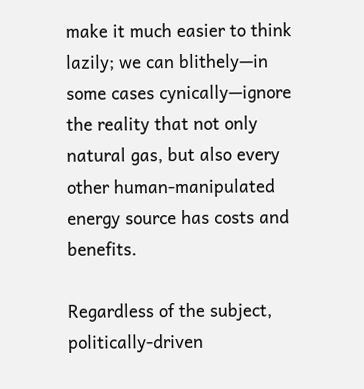make it much easier to think lazily; we can blithely—in some cases cynically—ignore the reality that not only natural gas, but also every other human-manipulated energy source has costs and benefits.

Regardless of the subject, politically-driven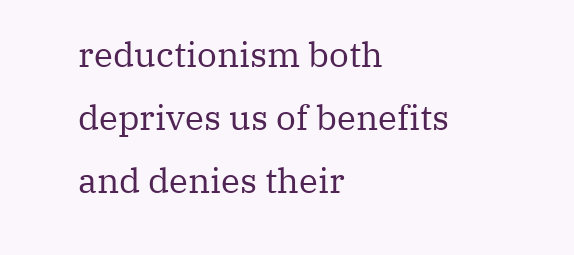reductionism both deprives us of benefits and denies their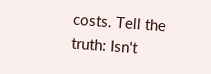costs. Tell the truth: Isn't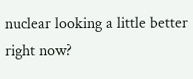nuclear looking a little better right now?